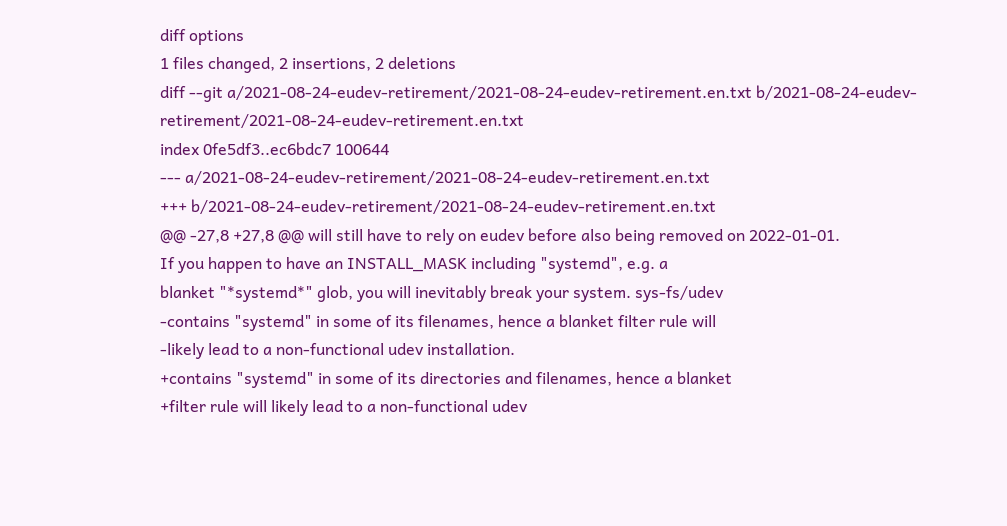diff options
1 files changed, 2 insertions, 2 deletions
diff --git a/2021-08-24-eudev-retirement/2021-08-24-eudev-retirement.en.txt b/2021-08-24-eudev-retirement/2021-08-24-eudev-retirement.en.txt
index 0fe5df3..ec6bdc7 100644
--- a/2021-08-24-eudev-retirement/2021-08-24-eudev-retirement.en.txt
+++ b/2021-08-24-eudev-retirement/2021-08-24-eudev-retirement.en.txt
@@ -27,8 +27,8 @@ will still have to rely on eudev before also being removed on 2022-01-01.
If you happen to have an INSTALL_MASK including "systemd", e.g. a
blanket "*systemd*" glob, you will inevitably break your system. sys-fs/udev
-contains "systemd" in some of its filenames, hence a blanket filter rule will
-likely lead to a non-functional udev installation.
+contains "systemd" in some of its directories and filenames, hence a blanket
+filter rule will likely lead to a non-functional udev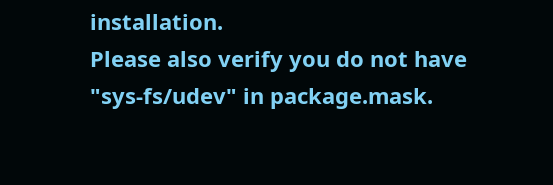installation.
Please also verify you do not have "sys-fs/udev" in package.mask.